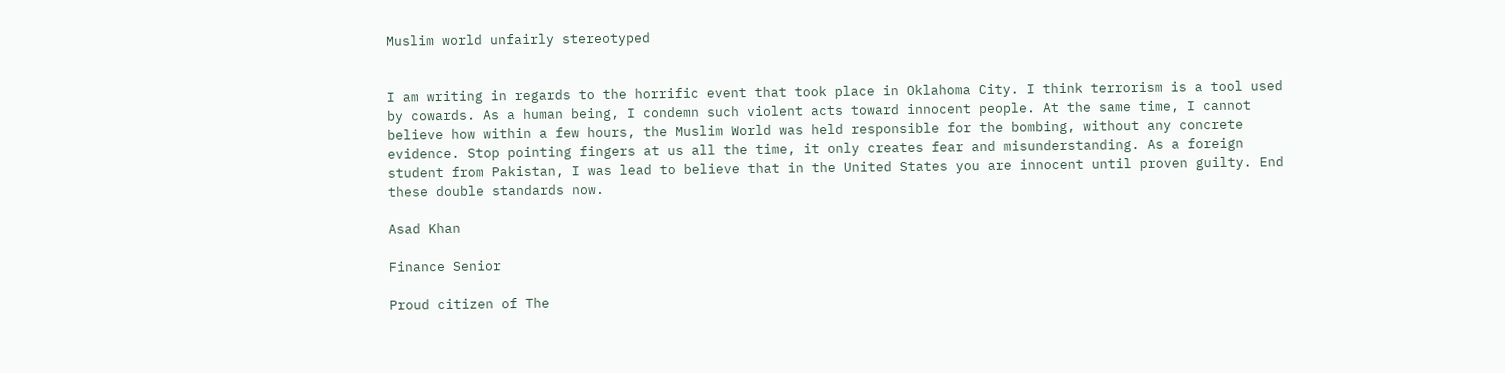Muslim world unfairly stereotyped


I am writing in regards to the horrific event that took place in Oklahoma City. I think terrorism is a tool used by cowards. As a human being, I condemn such violent acts toward innocent people. At the same time, I cannot believe how within a few hours, the Muslim World was held responsible for the bombing, without any concrete evidence. Stop pointing fingers at us all the time, it only creates fear and misunderstanding. As a foreign student from Pakistan, I was lead to believe that in the United States you are innocent until proven guilty. End these double standards now.

Asad Khan

Finance Senior

Proud citizen of The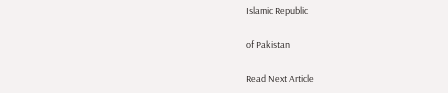Islamic Republic

of Pakistan

Read Next Article